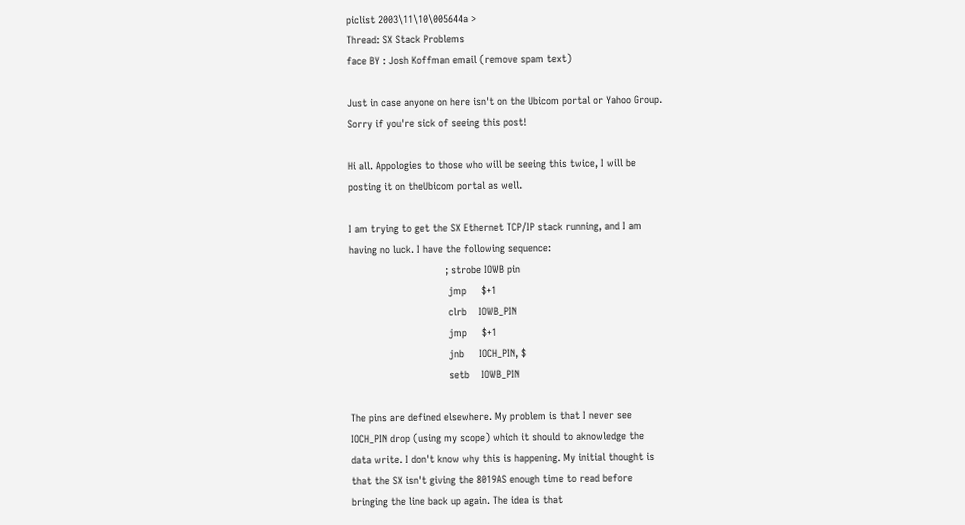piclist 2003\11\10\005644a >
Thread: SX Stack Problems
face BY : Josh Koffman email (remove spam text)

Just in case anyone on here isn't on the Ubicom portal or Yahoo Group.
Sorry if you're sick of seeing this post!

Hi all. Appologies to those who will be seeing this twice, I will be
posting it on theUbicom portal as well.

I am trying to get the SX Ethernet TCP/IP stack running, and I am
having no luck. I have the following sequence:
                                ; strobe IOWB pin
                                 jmp     $+1
                                 clrb    IOWB_PIN
                                 jmp     $+1
                                 jnb     IOCH_PIN, $
                                 setb    IOWB_PIN

The pins are defined elsewhere. My problem is that I never see
IOCH_PIN drop (using my scope) which it should to aknowledge the
data write. I don't know why this is happening. My initial thought is
that the SX isn't giving the 8019AS enough time to read before
bringing the line back up again. The idea is that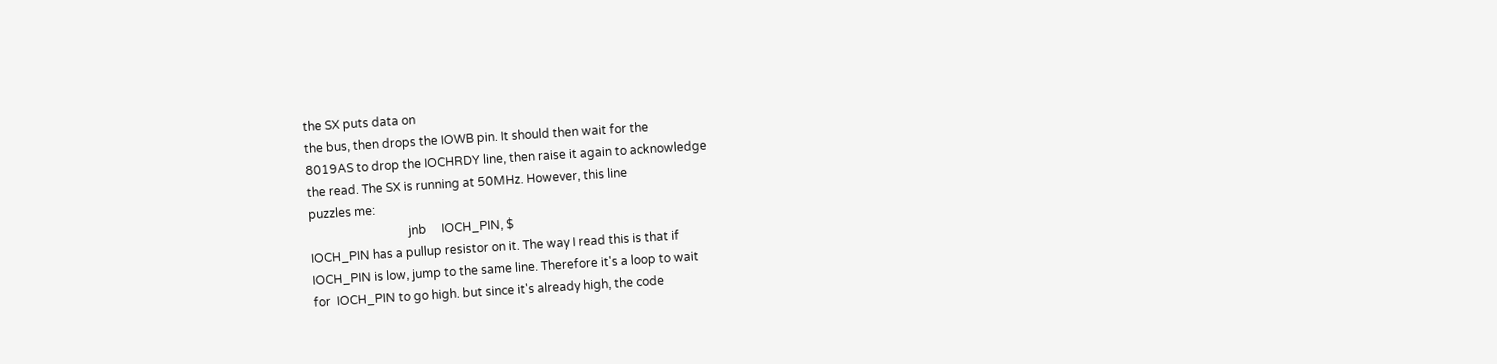the SX puts data on
the bus, then drops the IOWB pin. It should then wait for the
8019AS to drop the IOCHRDY line, then raise it again to acknowledge
the read. The SX is running at 50MHz. However, this line
puzzles me:
                                 jnb     IOCH_PIN, $
IOCH_PIN has a pullup resistor on it. The way I read this is that if
IOCH_PIN is low, jump to the same line. Therefore it's a loop to wait
for  IOCH_PIN to go high. but since it's already high, the code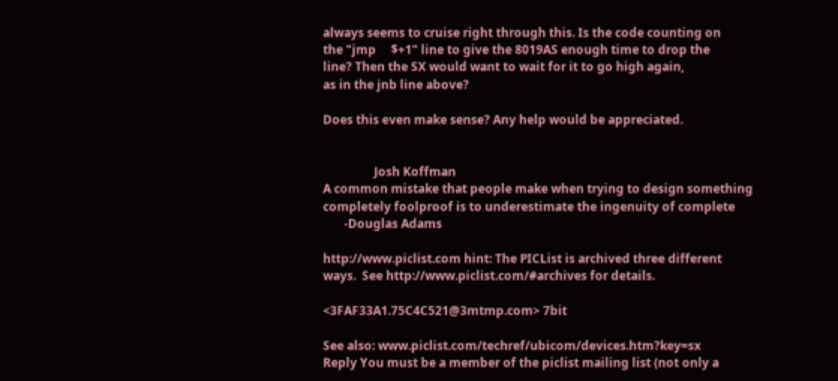always seems to cruise right through this. Is the code counting on
the "jmp     $+1" line to give the 8019AS enough time to drop the
line? Then the SX would want to wait for it to go high again,
as in the jnb line above?

Does this even make sense? Any help would be appreciated.


                 Josh Koffman
A common mistake that people make when trying to design something
completely foolproof is to underestimate the ingenuity of complete
       -Douglas Adams

http://www.piclist.com hint: The PICList is archived three different
ways.  See http://www.piclist.com/#archives for details.

<3FAF33A1.75C4C521@3mtmp.com> 7bit

See also: www.piclist.com/techref/ubicom/devices.htm?key=sx
Reply You must be a member of the piclist mailing list (not only a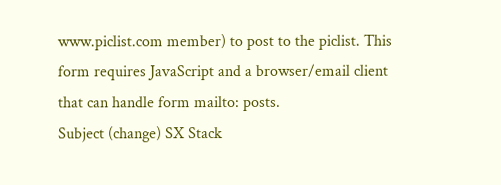www.piclist.com member) to post to the piclist. This form requires JavaScript and a browser/email client that can handle form mailto: posts.
Subject (change) SX Stack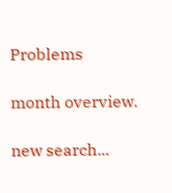Problems

month overview.

new search...